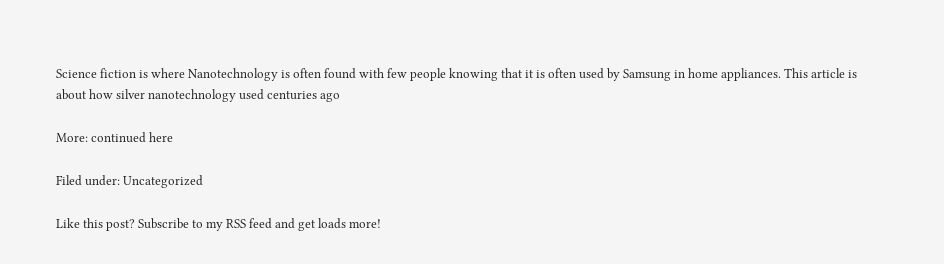Science fiction is where Nanotechnology is often found with few people knowing that it is often used by Samsung in home appliances. This article is about how silver nanotechnology used centuries ago

More: continued here

Filed under: Uncategorized

Like this post? Subscribe to my RSS feed and get loads more!